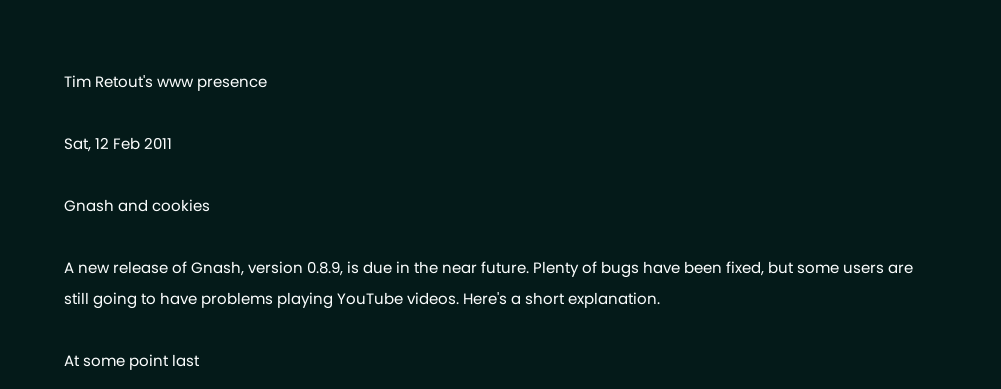Tim Retout's www presence

Sat, 12 Feb 2011

Gnash and cookies

A new release of Gnash, version 0.8.9, is due in the near future. Plenty of bugs have been fixed, but some users are still going to have problems playing YouTube videos. Here's a short explanation.

At some point last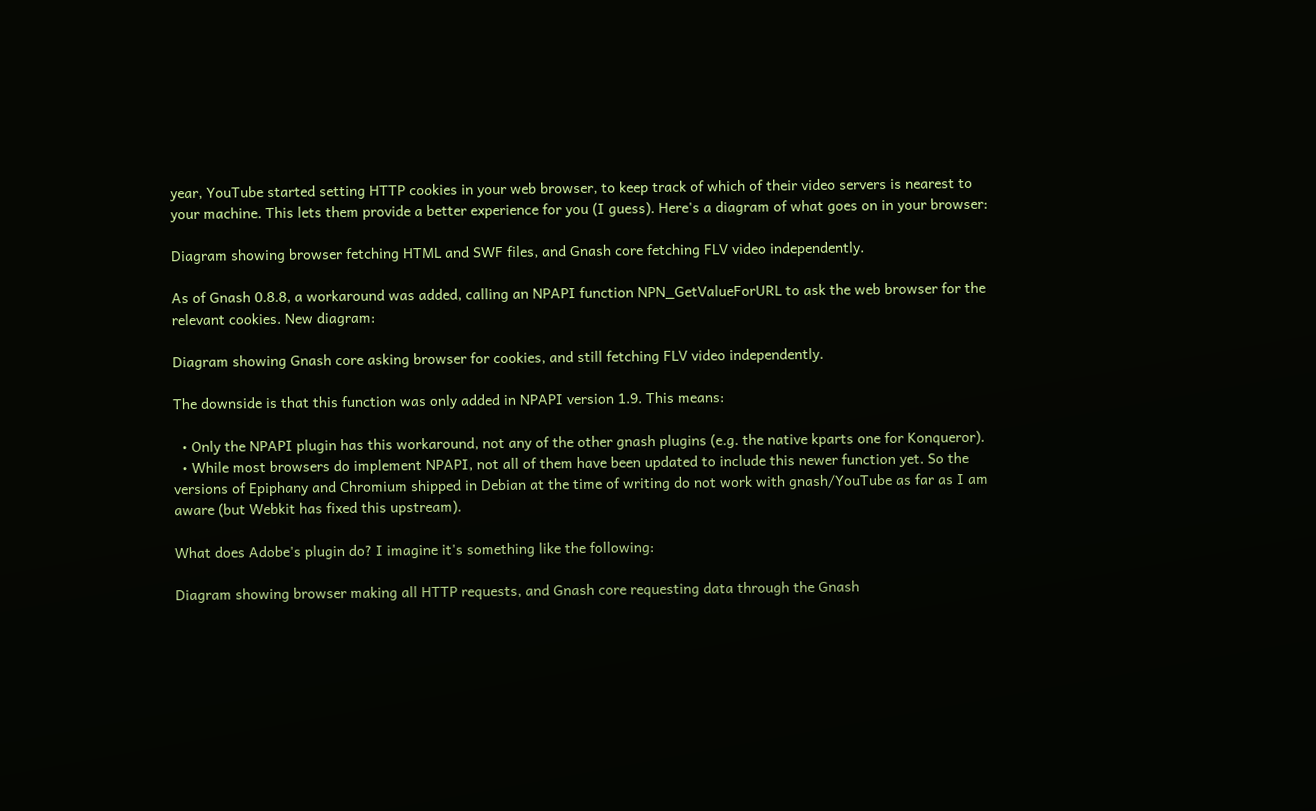year, YouTube started setting HTTP cookies in your web browser, to keep track of which of their video servers is nearest to your machine. This lets them provide a better experience for you (I guess). Here's a diagram of what goes on in your browser:

Diagram showing browser fetching HTML and SWF files, and Gnash core fetching FLV video independently.

As of Gnash 0.8.8, a workaround was added, calling an NPAPI function NPN_GetValueForURL to ask the web browser for the relevant cookies. New diagram:

Diagram showing Gnash core asking browser for cookies, and still fetching FLV video independently.

The downside is that this function was only added in NPAPI version 1.9. This means:

  • Only the NPAPI plugin has this workaround, not any of the other gnash plugins (e.g. the native kparts one for Konqueror).
  • While most browsers do implement NPAPI, not all of them have been updated to include this newer function yet. So the versions of Epiphany and Chromium shipped in Debian at the time of writing do not work with gnash/YouTube as far as I am aware (but Webkit has fixed this upstream).

What does Adobe's plugin do? I imagine it's something like the following:

Diagram showing browser making all HTTP requests, and Gnash core requesting data through the Gnash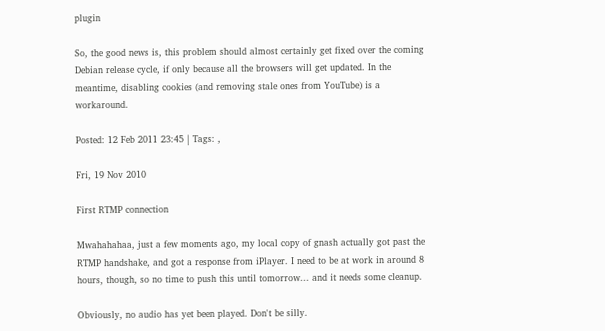plugin

So, the good news is, this problem should almost certainly get fixed over the coming Debian release cycle, if only because all the browsers will get updated. In the meantime, disabling cookies (and removing stale ones from YouTube) is a workaround.

Posted: 12 Feb 2011 23:45 | Tags: ,

Fri, 19 Nov 2010

First RTMP connection

Mwahahahaa, just a few moments ago, my local copy of gnash actually got past the RTMP handshake, and got a response from iPlayer. I need to be at work in around 8 hours, though, so no time to push this until tomorrow... and it needs some cleanup.

Obviously, no audio has yet been played. Don't be silly.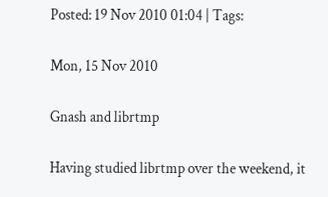Posted: 19 Nov 2010 01:04 | Tags:

Mon, 15 Nov 2010

Gnash and librtmp

Having studied librtmp over the weekend, it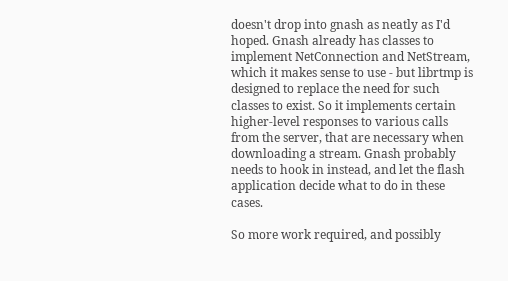doesn't drop into gnash as neatly as I'd hoped. Gnash already has classes to implement NetConnection and NetStream, which it makes sense to use - but librtmp is designed to replace the need for such classes to exist. So it implements certain higher-level responses to various calls from the server, that are necessary when downloading a stream. Gnash probably needs to hook in instead, and let the flash application decide what to do in these cases.

So more work required, and possibly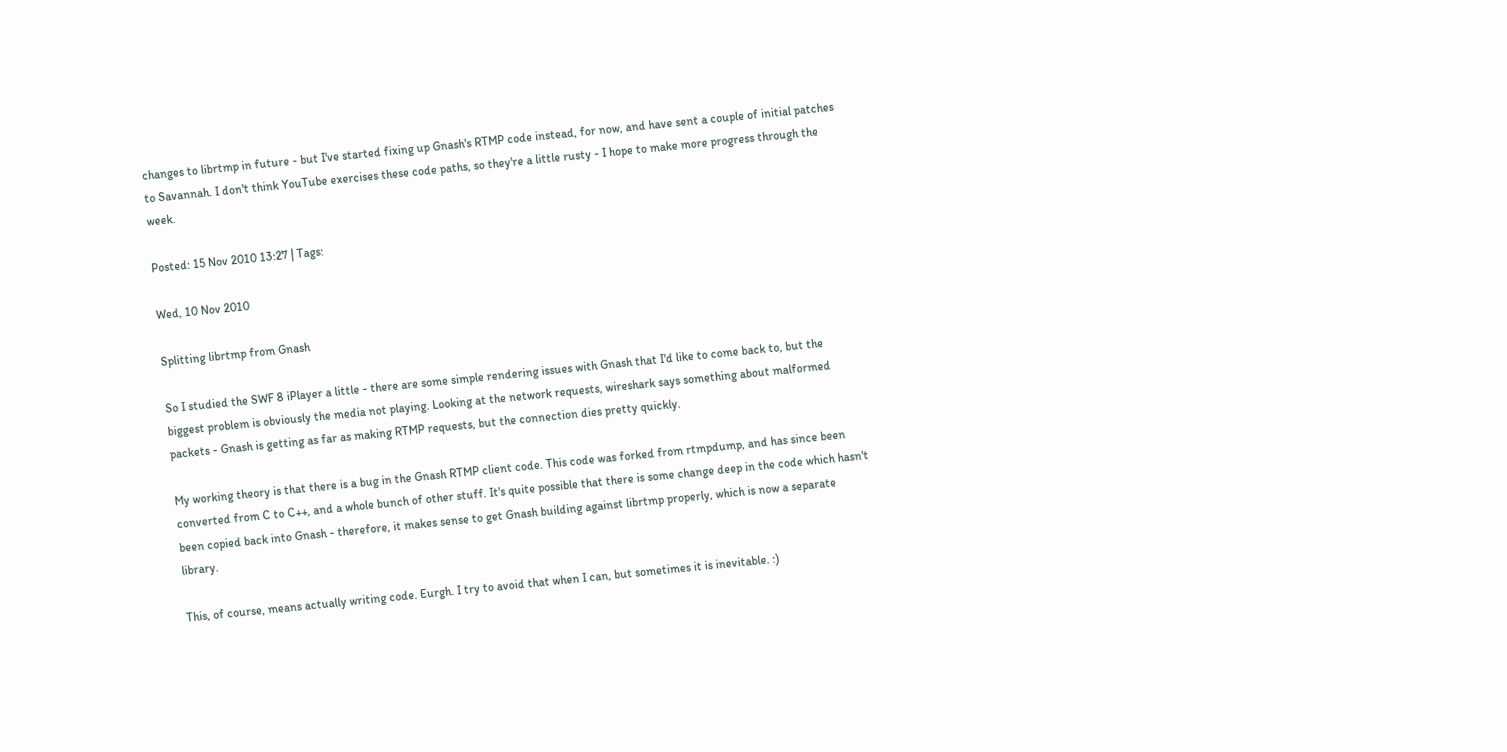changes to librtmp in future - but I've started fixing up Gnash's RTMP code instead, for now, and have sent a couple of initial patches to Savannah. I don't think YouTube exercises these code paths, so they're a little rusty - I hope to make more progress through the week.

Posted: 15 Nov 2010 13:27 | Tags:

Wed, 10 Nov 2010

Splitting librtmp from Gnash

So I studied the SWF 8 iPlayer a little - there are some simple rendering issues with Gnash that I'd like to come back to, but the biggest problem is obviously the media not playing. Looking at the network requests, wireshark says something about malformed packets - Gnash is getting as far as making RTMP requests, but the connection dies pretty quickly.

My working theory is that there is a bug in the Gnash RTMP client code. This code was forked from rtmpdump, and has since been converted from C to C++, and a whole bunch of other stuff. It's quite possible that there is some change deep in the code which hasn't been copied back into Gnash - therefore, it makes sense to get Gnash building against librtmp properly, which is now a separate library.

This, of course, means actually writing code. Eurgh. I try to avoid that when I can, but sometimes it is inevitable. :)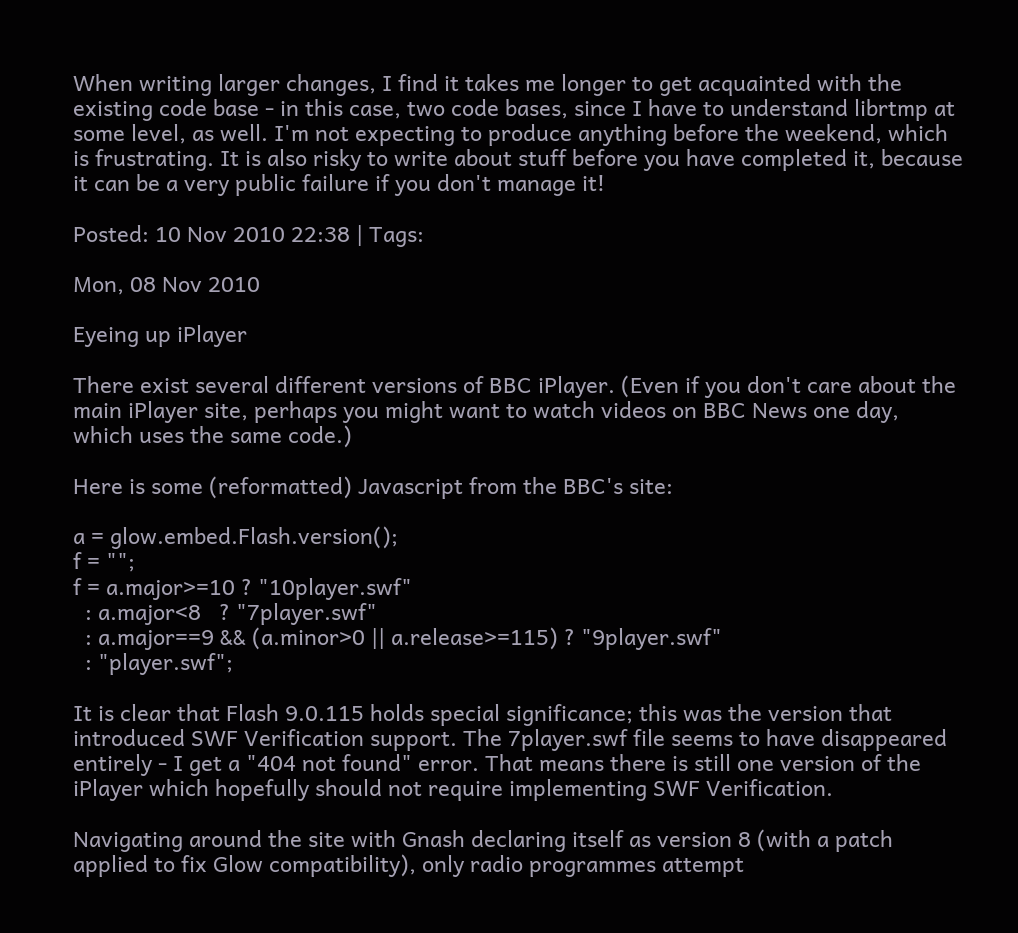When writing larger changes, I find it takes me longer to get acquainted with the existing code base - in this case, two code bases, since I have to understand librtmp at some level, as well. I'm not expecting to produce anything before the weekend, which is frustrating. It is also risky to write about stuff before you have completed it, because it can be a very public failure if you don't manage it!

Posted: 10 Nov 2010 22:38 | Tags:

Mon, 08 Nov 2010

Eyeing up iPlayer

There exist several different versions of BBC iPlayer. (Even if you don't care about the main iPlayer site, perhaps you might want to watch videos on BBC News one day, which uses the same code.)

Here is some (reformatted) Javascript from the BBC's site:

a = glow.embed.Flash.version();
f = "";
f = a.major>=10 ? "10player.swf"
  : a.major<8   ? "7player.swf"
  : a.major==9 && (a.minor>0 || a.release>=115) ? "9player.swf"
  : "player.swf";

It is clear that Flash 9.0.115 holds special significance; this was the version that introduced SWF Verification support. The 7player.swf file seems to have disappeared entirely - I get a "404 not found" error. That means there is still one version of the iPlayer which hopefully should not require implementing SWF Verification.

Navigating around the site with Gnash declaring itself as version 8 (with a patch applied to fix Glow compatibility), only radio programmes attempt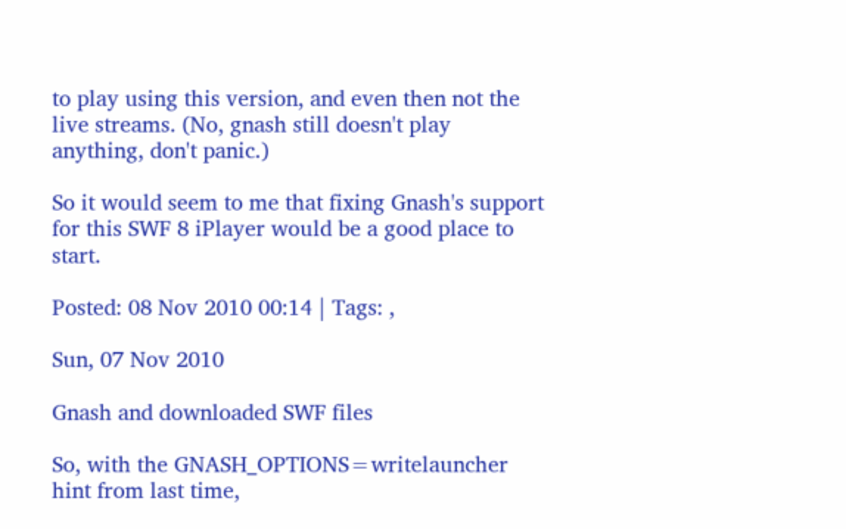to play using this version, and even then not the live streams. (No, gnash still doesn't play anything, don't panic.)

So it would seem to me that fixing Gnash's support for this SWF 8 iPlayer would be a good place to start.

Posted: 08 Nov 2010 00:14 | Tags: ,

Sun, 07 Nov 2010

Gnash and downloaded SWF files

So, with the GNASH_OPTIONS=writelauncher hint from last time,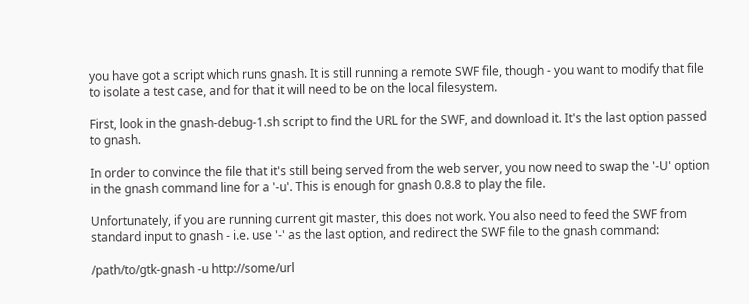you have got a script which runs gnash. It is still running a remote SWF file, though - you want to modify that file to isolate a test case, and for that it will need to be on the local filesystem.

First, look in the gnash-debug-1.sh script to find the URL for the SWF, and download it. It's the last option passed to gnash.

In order to convince the file that it's still being served from the web server, you now need to swap the '-U' option in the gnash command line for a '-u'. This is enough for gnash 0.8.8 to play the file.

Unfortunately, if you are running current git master, this does not work. You also need to feed the SWF from standard input to gnash - i.e. use '-' as the last option, and redirect the SWF file to the gnash command:

/path/to/gtk-gnash -u http://some/url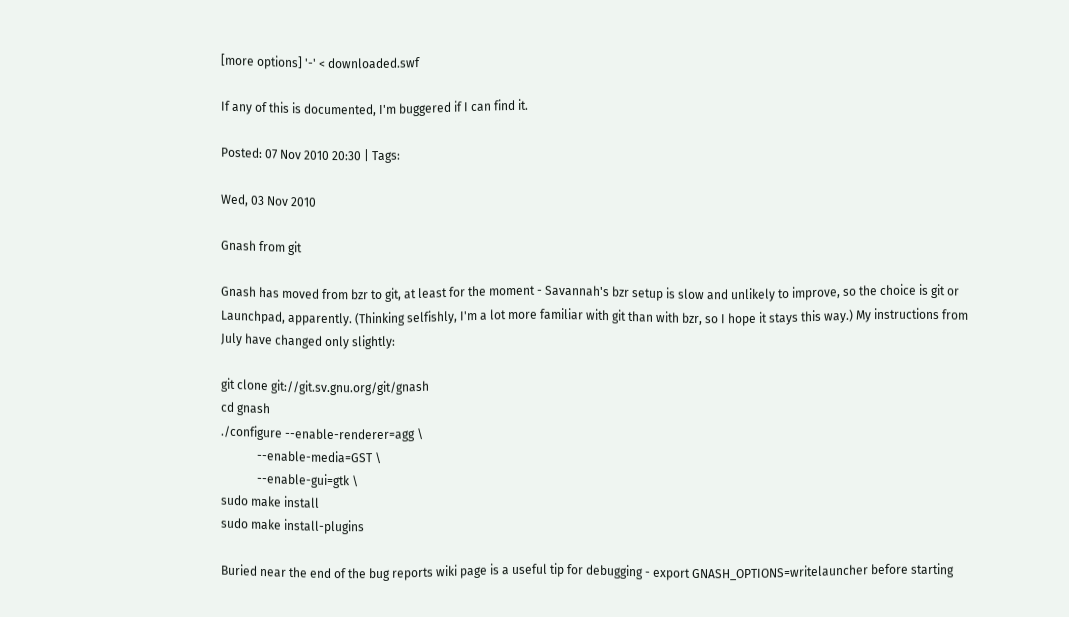[more options] '-' < downloaded.swf

If any of this is documented, I'm buggered if I can find it.

Posted: 07 Nov 2010 20:30 | Tags:

Wed, 03 Nov 2010

Gnash from git

Gnash has moved from bzr to git, at least for the moment - Savannah's bzr setup is slow and unlikely to improve, so the choice is git or Launchpad, apparently. (Thinking selfishly, I'm a lot more familiar with git than with bzr, so I hope it stays this way.) My instructions from July have changed only slightly:

git clone git://git.sv.gnu.org/git/gnash
cd gnash
./configure --enable-renderer=agg \
            --enable-media=GST \
            --enable-gui=gtk \
sudo make install
sudo make install-plugins

Buried near the end of the bug reports wiki page is a useful tip for debugging - export GNASH_OPTIONS=writelauncher before starting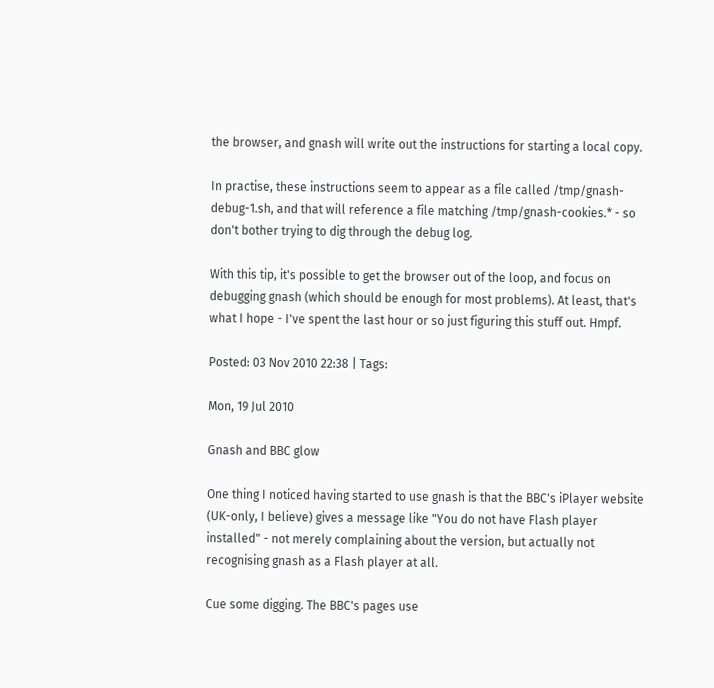the browser, and gnash will write out the instructions for starting a local copy.

In practise, these instructions seem to appear as a file called /tmp/gnash-debug-1.sh, and that will reference a file matching /tmp/gnash-cookies.* - so don't bother trying to dig through the debug log.

With this tip, it's possible to get the browser out of the loop, and focus on debugging gnash (which should be enough for most problems). At least, that's what I hope - I've spent the last hour or so just figuring this stuff out. Hmpf.

Posted: 03 Nov 2010 22:38 | Tags:

Mon, 19 Jul 2010

Gnash and BBC glow

One thing I noticed having started to use gnash is that the BBC's iPlayer website (UK-only, I believe) gives a message like "You do not have Flash player installed" - not merely complaining about the version, but actually not recognising gnash as a Flash player at all.

Cue some digging. The BBC's pages use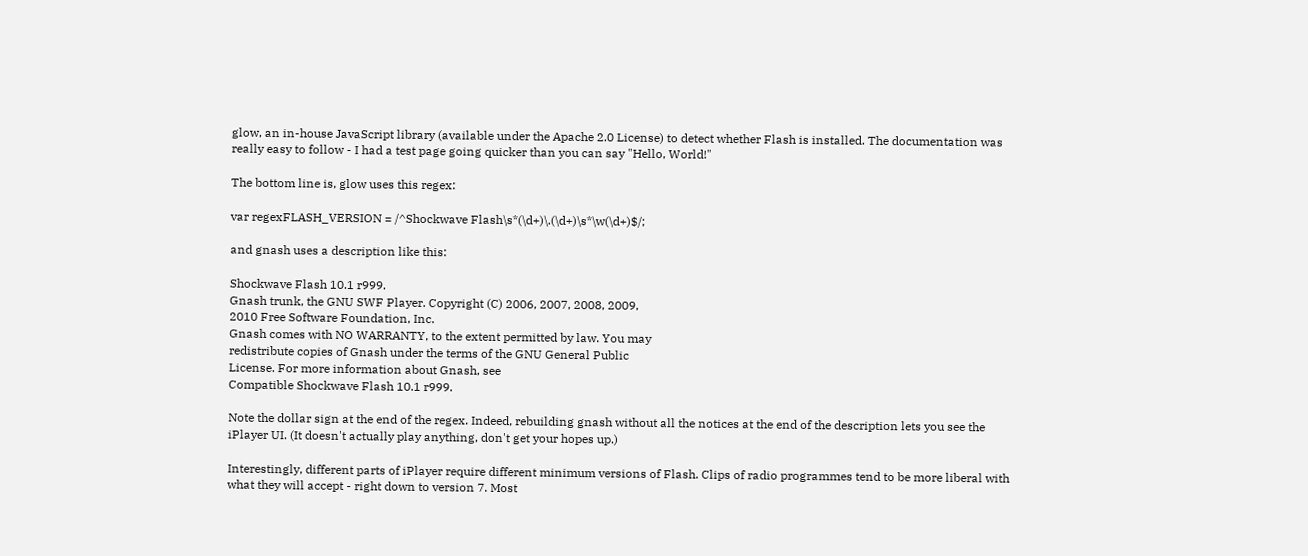glow, an in-house JavaScript library (available under the Apache 2.0 License) to detect whether Flash is installed. The documentation was really easy to follow - I had a test page going quicker than you can say "Hello, World!"

The bottom line is, glow uses this regex:

var regexFLASH_VERSION = /^Shockwave Flash\s*(\d+)\.(\d+)\s*\w(\d+)$/;

and gnash uses a description like this:

Shockwave Flash 10.1 r999.
Gnash trunk, the GNU SWF Player. Copyright (C) 2006, 2007, 2008, 2009,
2010 Free Software Foundation, Inc.
Gnash comes with NO WARRANTY, to the extent permitted by law. You may
redistribute copies of Gnash under the terms of the GNU General Public
License. For more information about Gnash, see
Compatible Shockwave Flash 10.1 r999.

Note the dollar sign at the end of the regex. Indeed, rebuilding gnash without all the notices at the end of the description lets you see the iPlayer UI. (It doesn't actually play anything, don't get your hopes up.)

Interestingly, different parts of iPlayer require different minimum versions of Flash. Clips of radio programmes tend to be more liberal with what they will accept - right down to version 7. Most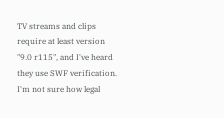TV streams and clips require at least version "9.0 r115", and I've heard they use SWF verification. I'm not sure how legal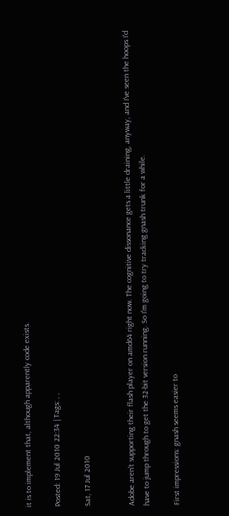it is to implement that, although apparently code exists.

Posted: 19 Jul 2010 22:34 | Tags: , ,

Sat, 17 Jul 2010


Adobe aren't supporting their flash player on amd64 right now. The cognitive dissonance gets a little draining, anyway, and I've seen the hoops I'd have to jump through to get the 32-bit version running. So I'm going to try tracking gnash trunk for a while.

First impressions: gnash seems easier to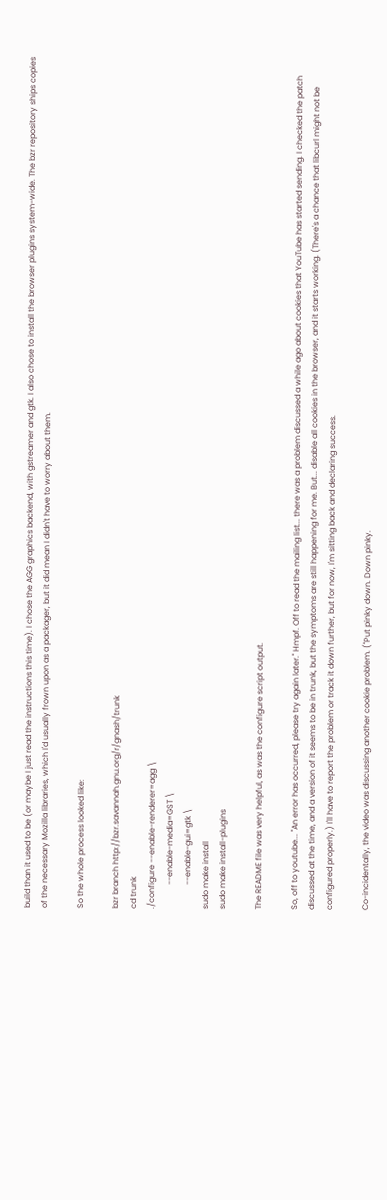build than it used to be (or maybe I just read the instructions this time). I chose the AGG graphics backend, with gstreamer and gtk. I also chose to install the browser plugins system-wide. The bzr repository ships copies of the necessary Mozilla libraries, which I'd usually frown upon as a packager, but it did mean I didn't have to worry about them.

So the whole process looked like:

bzr branch http://bzr.savannah.gnu.org/r/gnash/trunk
cd trunk
./configure --enable-renderer=agg \
            --enable-media=GST \
            --enable-gui=gtk \
sudo make install
sudo make install-plugins

The README file was very helpful, as was the configure script output.

So, off to youtube... "An error has occurred, please try again later." Hmpf. Off to read the mailing list... there was a problem discussed a while ago about cookies that YouTube has started sending. I checked the patch discussed at the time, and a version of it seems to be in trunk, but the symptoms are still happening for me. But... disable all cookies in the browser, and it starts working. (There's a chance that libcurl might not be configured properly.) I'll have to report the problem or track it down further, but for now, I'm sitting back and declaring success.

Co-incidentally, the video was discussing another cookie problem. ("Put pinky down. Down pinky.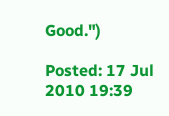Good.")

Posted: 17 Jul 2010 19:39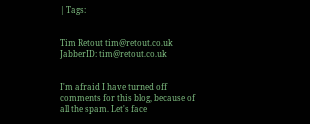| Tags:


Tim Retout tim@retout.co.uk
JabberID: tim@retout.co.uk


I'm afraid I have turned off comments for this blog, because of all the spam. Let's face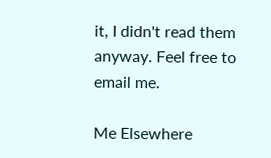it, I didn't read them anyway. Feel free to email me.

Me Elsewhere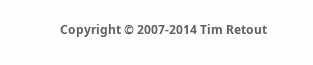Copyright © 2007-2014 Tim Retout